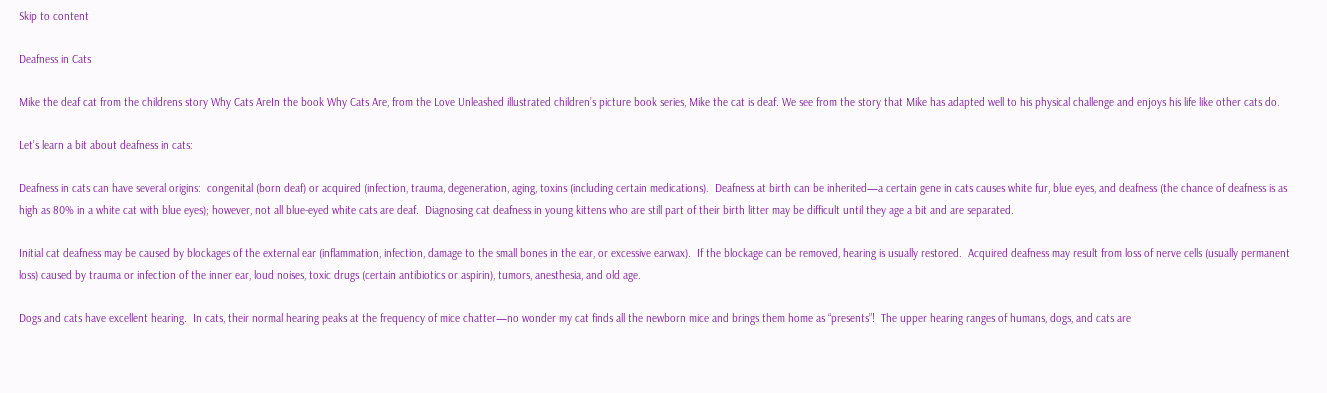Skip to content

Deafness in Cats

Mike the deaf cat from the childrens story Why Cats AreIn the book Why Cats Are, from the Love Unleashed illustrated children’s picture book series, Mike the cat is deaf. We see from the story that Mike has adapted well to his physical challenge and enjoys his life like other cats do.

Let’s learn a bit about deafness in cats:

Deafness in cats can have several origins:  congenital (born deaf) or acquired (infection, trauma, degeneration, aging, toxins (including certain medications).  Deafness at birth can be inherited—a certain gene in cats causes white fur, blue eyes, and deafness (the chance of deafness is as high as 80% in a white cat with blue eyes); however, not all blue-eyed white cats are deaf.  Diagnosing cat deafness in young kittens who are still part of their birth litter may be difficult until they age a bit and are separated.

Initial cat deafness may be caused by blockages of the external ear (inflammation, infection, damage to the small bones in the ear, or excessive earwax).  If the blockage can be removed, hearing is usually restored.  Acquired deafness may result from loss of nerve cells (usually permanent loss) caused by trauma or infection of the inner ear, loud noises, toxic drugs (certain antibiotics or aspirin), tumors, anesthesia, and old age.

Dogs and cats have excellent hearing.  In cats, their normal hearing peaks at the frequency of mice chatter—no wonder my cat finds all the newborn mice and brings them home as “presents”!  The upper hearing ranges of humans, dogs, and cats are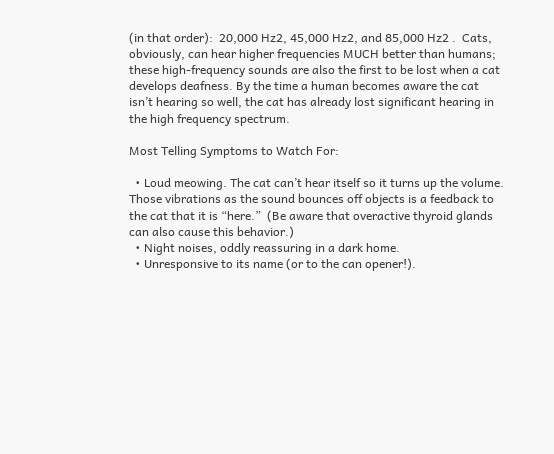(in that order):  20,000 Hz2, 45,000 Hz2, and 85,000 Hz2 .  Cats, obviously, can hear higher frequencies MUCH better than humans; these high-frequency sounds are also the first to be lost when a cat develops deafness. By the time a human becomes aware the cat isn’t hearing so well, the cat has already lost significant hearing in the high frequency spectrum.

Most Telling Symptoms to Watch For:

  • Loud meowing. The cat can’t hear itself so it turns up the volume.  Those vibrations as the sound bounces off objects is a feedback to the cat that it is “here.”  (Be aware that overactive thyroid glands can also cause this behavior.)
  • Night noises, oddly reassuring in a dark home.
  • Unresponsive to its name (or to the can opener!).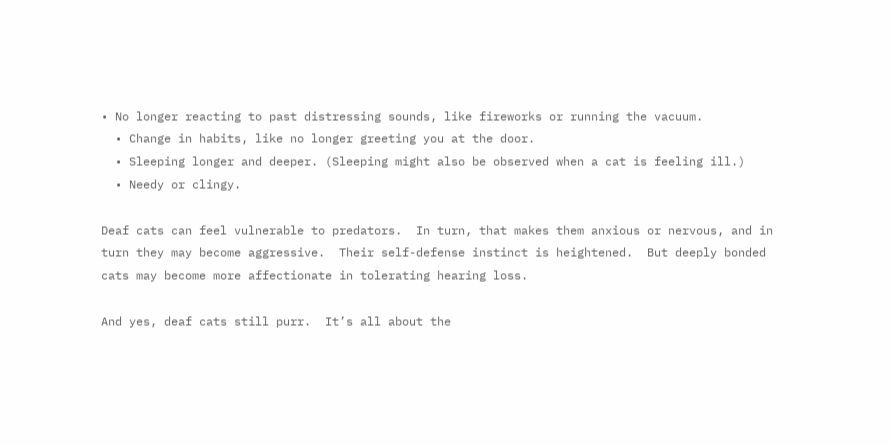• No longer reacting to past distressing sounds, like fireworks or running the vacuum.
  • Change in habits, like no longer greeting you at the door.
  • Sleeping longer and deeper. (Sleeping might also be observed when a cat is feeling ill.)
  • Needy or clingy.

Deaf cats can feel vulnerable to predators.  In turn, that makes them anxious or nervous, and in turn they may become aggressive.  Their self-defense instinct is heightened.  But deeply bonded cats may become more affectionate in tolerating hearing loss.

And yes, deaf cats still purr.  It’s all about the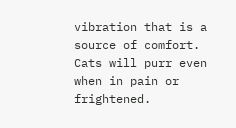vibration that is a source of comfort.  Cats will purr even when in pain or frightened.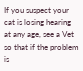If you suspect your cat is losing hearing at any age, see a Vet so that if the problem is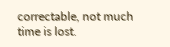correctable, not much time is lost.